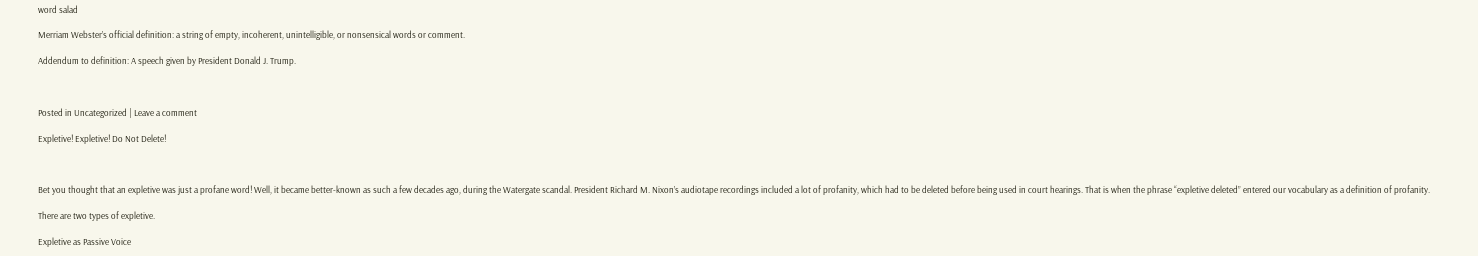word salad

Merriam Webster’s official definition: a string of empty, incoherent, unintelligible, or nonsensical words or comment.

Addendum to definition: A speech given by President Donald J. Trump.



Posted in Uncategorized | Leave a comment

Expletive! Expletive! Do Not Delete!



Bet you thought that an expletive was just a profane word! Well, it became better-known as such a few decades ago, during the Watergate scandal. President Richard M. Nixon’s audiotape recordings included a lot of profanity, which had to be deleted before being used in court hearings. That is when the phrase “expletive deleted” entered our vocabulary as a definition of profanity.

There are two types of expletive.

Expletive as Passive Voice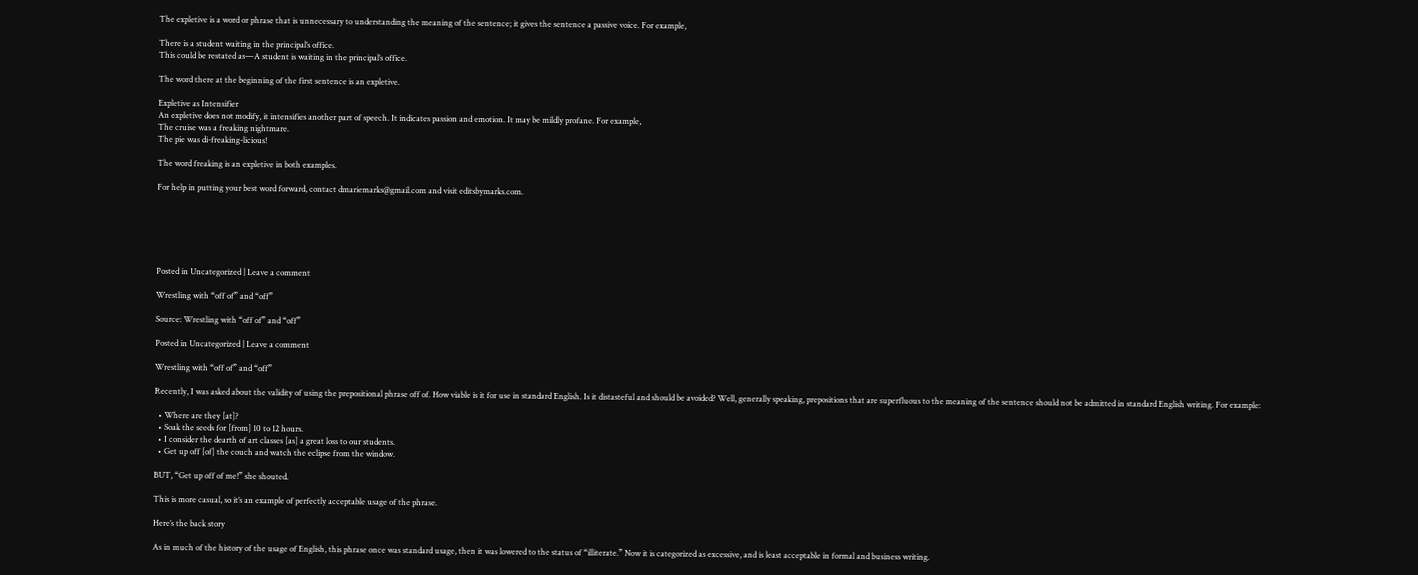The expletive is a word or phrase that is unnecessary to understanding the meaning of the sentence; it gives the sentence a passive voice. For example,

There is a student waiting in the principal’s office.
This could be restated as—A student is waiting in the principal’s office.

The word there at the beginning of the first sentence is an expletive.

Expletive as Intensifier
An expletive does not modify, it intensifies another part of speech. It indicates passion and emotion. It may be mildly profane. For example,
The cruise was a freaking nightmare.
The pie was di-freaking-licious!

The word freaking is an expletive in both examples.

For help in putting your best word forward, contact dmariemarks@gmail.com and visit editsbymarks.com.






Posted in Uncategorized | Leave a comment

Wrestling with “off of” and “off”

Source: Wrestling with “off of” and “off”

Posted in Uncategorized | Leave a comment

Wrestling with “off of” and “off”

Recently, I was asked about the validity of using the prepositional phrase off of. How viable is it for use in standard English. Is it distasteful and should be avoided? Well, generally speaking, prepositions that are superfluous to the meaning of the sentence should not be admitted in standard English writing. For example:

  • Where are they [at]?
  • Soak the seeds for [from] 10 to 12 hours.
  • I consider the dearth of art classes [as] a great loss to our students.
  • Get up off [of] the couch and watch the eclipse from the window.

BUT, “Get up off of me!” she shouted.

This is more casual, so it’s an example of perfectly acceptable usage of the phrase.

Here’s the back story

As in much of the history of the usage of English, this phrase once was standard usage, then it was lowered to the status of “illiterate.” Now it is categorized as excessive, and is least acceptable in formal and business writing.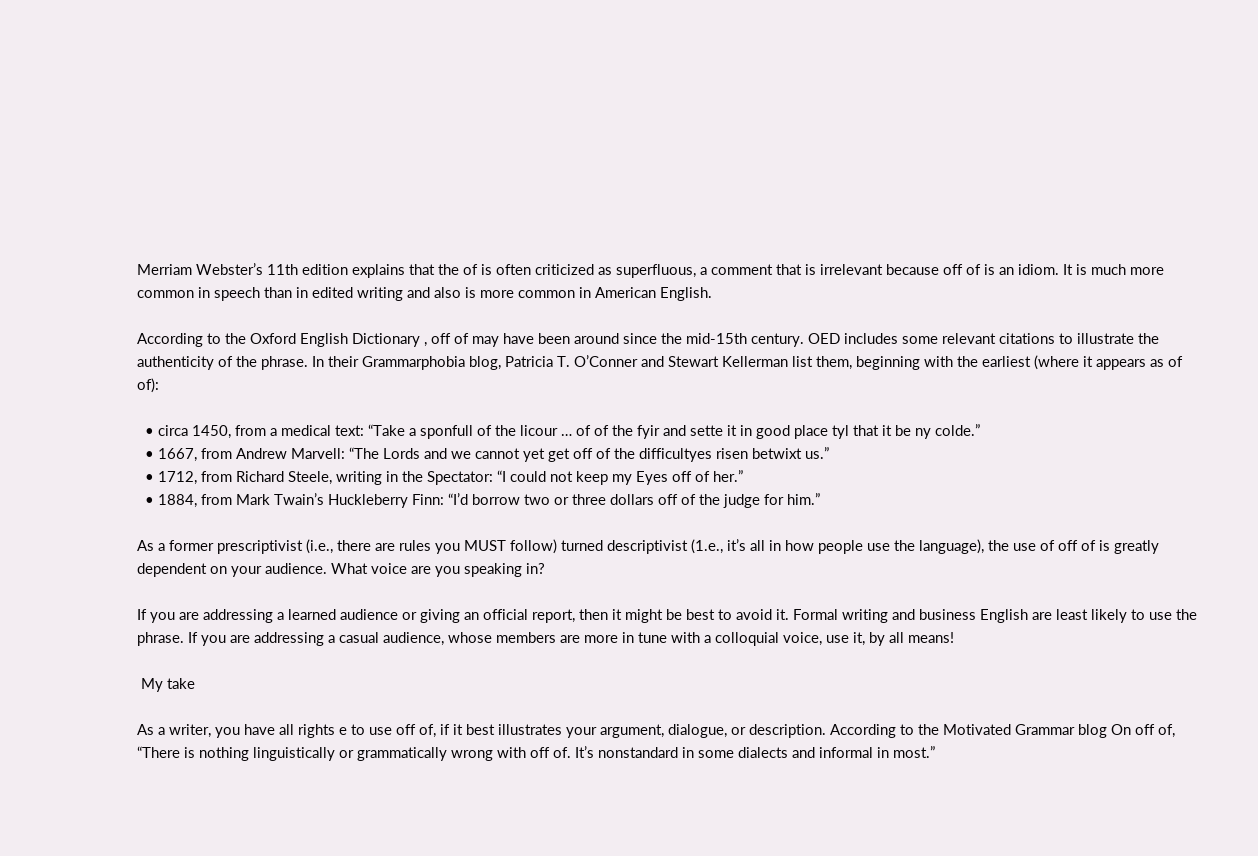Merriam Webster’s 11th edition explains that the of is often criticized as superfluous, a comment that is irrelevant because off of is an idiom. It is much more common in speech than in edited writing and also is more common in American English.

According to the Oxford English Dictionary , off of may have been around since the mid-15th century. OED includes some relevant citations to illustrate the authenticity of the phrase. In their Grammarphobia blog, Patricia T. O’Conner and Stewart Kellerman list them, beginning with the earliest (where it appears as of of):

  • circa 1450, from a medical text: “Take a sponfull of the licour … of of the fyir and sette it in good place tyl that it be ny colde.”
  • 1667, from Andrew Marvell: “The Lords and we cannot yet get off of the difficultyes risen betwixt us.”
  • 1712, from Richard Steele, writing in the Spectator: “I could not keep my Eyes off of her.”
  • 1884, from Mark Twain’s Huckleberry Finn: “I’d borrow two or three dollars off of the judge for him.”

As a former prescriptivist (i.e., there are rules you MUST follow) turned descriptivist (1.e., it’s all in how people use the language), the use of off of is greatly dependent on your audience. What voice are you speaking in?

If you are addressing a learned audience or giving an official report, then it might be best to avoid it. Formal writing and business English are least likely to use the phrase. If you are addressing a casual audience, whose members are more in tune with a colloquial voice, use it, by all means!

 My take

As a writer, you have all rights e to use off of, if it best illustrates your argument, dialogue, or description. According to the Motivated Grammar blog On off of, “There is nothing linguistically or grammatically wrong with off of. It’s nonstandard in some dialects and informal in most.”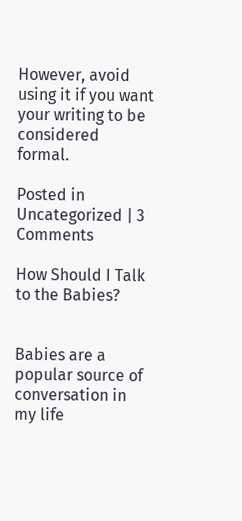However, avoid using it if you want your writing to be considered formal.

Posted in Uncategorized | 3 Comments

How Should I Talk to the Babies?


Babies are a popular source of conversation in my life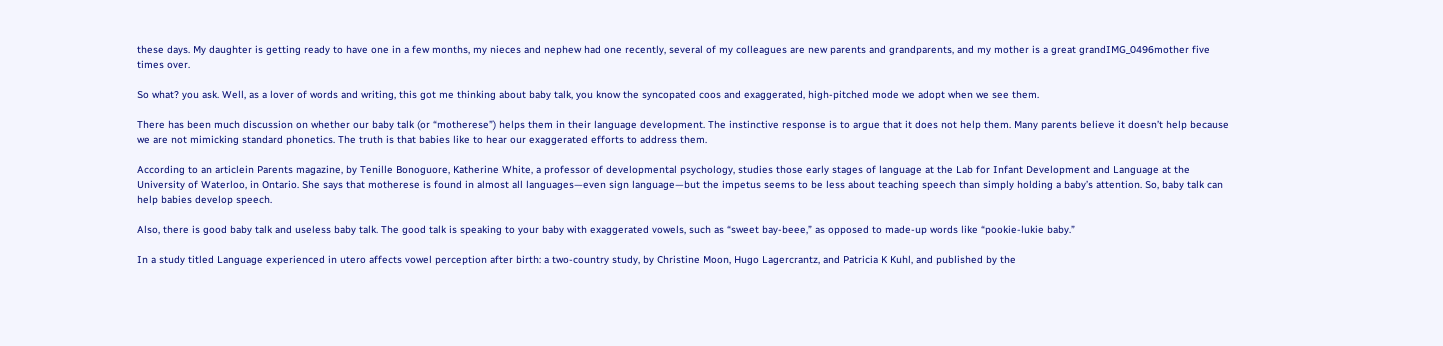these days. My daughter is getting ready to have one in a few months, my nieces and nephew had one recently, several of my colleagues are new parents and grandparents, and my mother is a great grandIMG_0496mother five times over.

So what? you ask. Well, as a lover of words and writing, this got me thinking about baby talk, you know the syncopated coos and exaggerated, high-pitched mode we adopt when we see them.

There has been much discussion on whether our baby talk (or “motherese”) helps them in their language development. The instinctive response is to argue that it does not help them. Many parents believe it doesn’t help because we are not mimicking standard phonetics. The truth is that babies like to hear our exaggerated efforts to address them.

According to an articlein Parents magazine, by Tenille Bonoguore, Katherine White, a professor of developmental psychology, studies those early stages of language at the Lab for Infant Development and Language at the University of Waterloo, in Ontario. She says that motherese is found in almost all languages—even sign language—but the impetus seems to be less about teaching speech than simply holding a baby’s attention. So, baby talk can help babies develop speech.

Also, there is good baby talk and useless baby talk. The good talk is speaking to your baby with exaggerated vowels, such as “sweet bay-beee,” as opposed to made-up words like “pookie-lukie baby.”

In a study titled Language experienced in utero affects vowel perception after birth: a two-country study, by Christine Moon, Hugo Lagercrantz, and Patricia K Kuhl, and published by the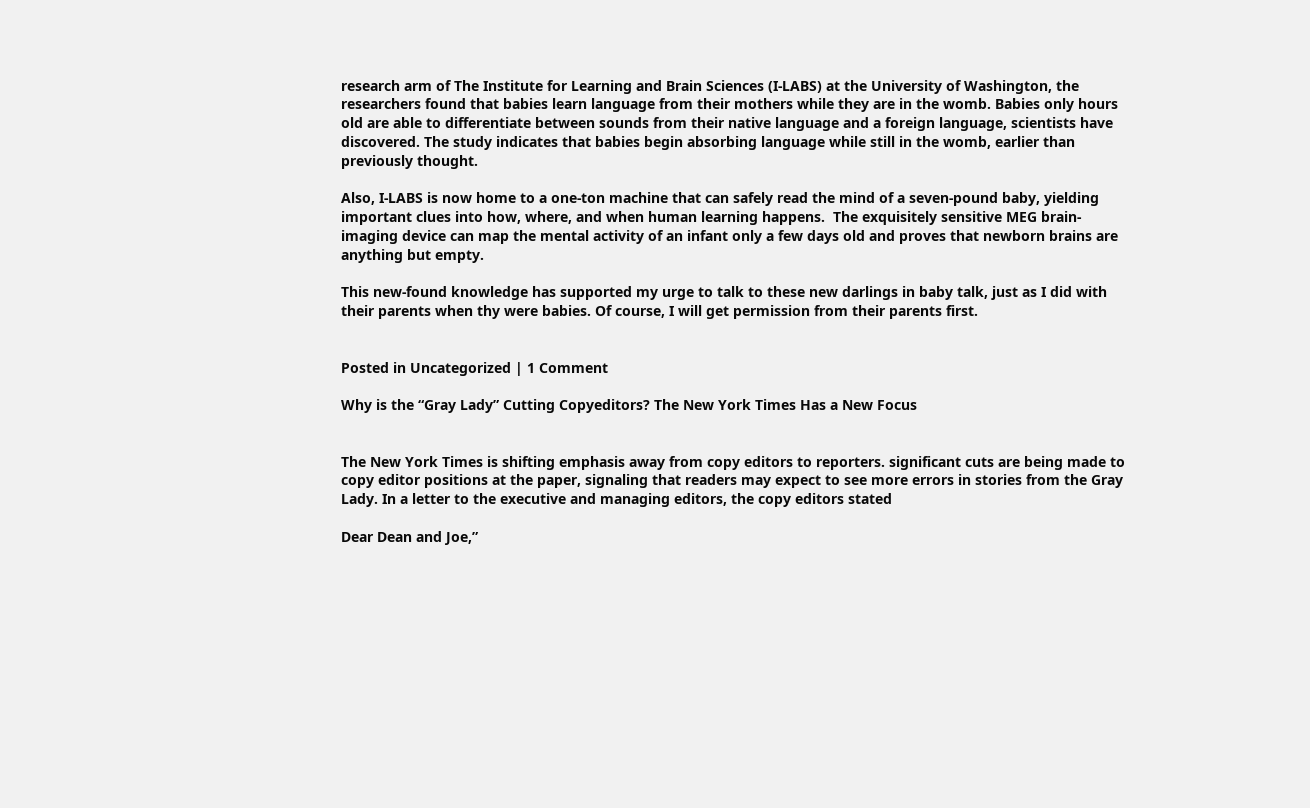research arm of The Institute for Learning and Brain Sciences (I-LABS) at the University of Washington, the researchers found that babies learn language from their mothers while they are in the womb. Babies only hours old are able to differentiate between sounds from their native language and a foreign language, scientists have discovered. The study indicates that babies begin absorbing language while still in the womb, earlier than previously thought.

Also, I-LABS is now home to a one-ton machine that can safely read the mind of a seven-pound baby, yielding important clues into how, where, and when human learning happens.  The exquisitely sensitive MEG brain-imaging device can map the mental activity of an infant only a few days old and proves that newborn brains are anything but empty.

This new-found knowledge has supported my urge to talk to these new darlings in baby talk, just as I did with their parents when thy were babies. Of course, I will get permission from their parents first.


Posted in Uncategorized | 1 Comment

Why is the “Gray Lady” Cutting Copyeditors? The New York Times Has a New Focus


The New York Times is shifting emphasis away from copy editors to reporters. significant cuts are being made to copy editor positions at the paper, signaling that readers may expect to see more errors in stories from the Gray Lady. In a letter to the executive and managing editors, the copy editors stated

Dear Dean and Joe,”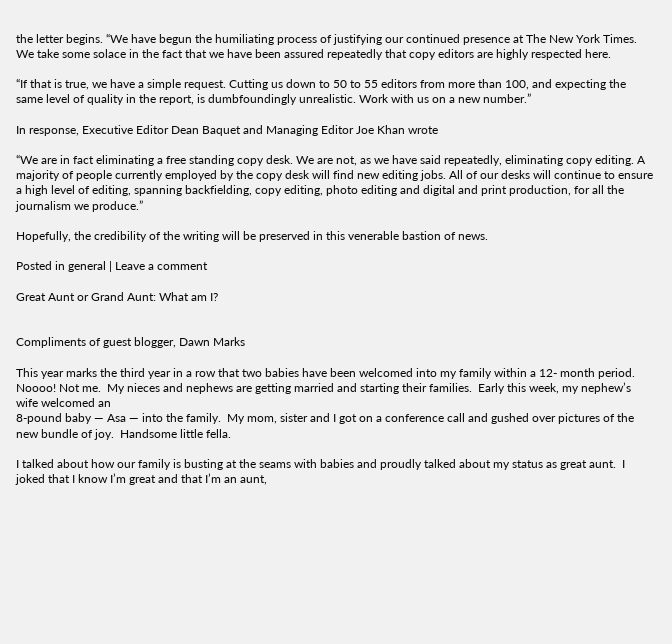the letter begins. “We have begun the humiliating process of justifying our continued presence at The New York Times. We take some solace in the fact that we have been assured repeatedly that copy editors are highly respected here.

“If that is true, we have a simple request. Cutting us down to 50 to 55 editors from more than 100, and expecting the same level of quality in the report, is dumbfoundingly unrealistic. Work with us on a new number.”

In response, Executive Editor Dean Baquet and Managing Editor Joe Khan wrote

“We are in fact eliminating a free standing copy desk. We are not, as we have said repeatedly, eliminating copy editing. A majority of people currently employed by the copy desk will find new editing jobs. All of our desks will continue to ensure a high level of editing, spanning backfielding, copy editing, photo editing and digital and print production, for all the journalism we produce.”

Hopefully, the credibility of the writing will be preserved in this venerable bastion of news.

Posted in general | Leave a comment

Great Aunt or Grand Aunt: What am I?


Compliments of guest blogger, Dawn Marks

This year marks the third year in a row that two babies have been welcomed into my family within a 12- month period. Noooo! Not me.  My nieces and nephews are getting married and starting their families.  Early this week, my nephew’s wife welcomed an
8-pound baby — Asa — into the family.  My mom, sister and I got on a conference call and gushed over pictures of the new bundle of joy.  Handsome little fella.

I talked about how our family is busting at the seams with babies and proudly talked about my status as great aunt.  I joked that I know I’m great and that I’m an aunt,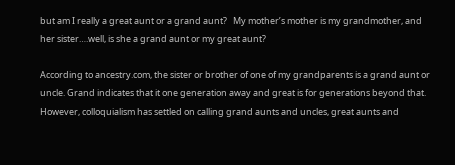but am I really a great aunt or a grand aunt?   My mother’s mother is my grandmother, and her sister….well, is she a grand aunt or my great aunt?

According to ancestry.com, the sister or brother of one of my grandparents is a grand aunt or uncle. Grand indicates that it one generation away and great is for generations beyond that. However, colloquialism has settled on calling grand aunts and uncles, great aunts and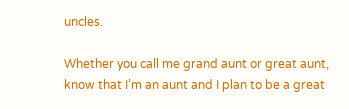uncles.

Whether you call me grand aunt or great aunt, know that I’m an aunt and I plan to be a great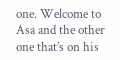one. Welcome to Asa and the other one that’s on his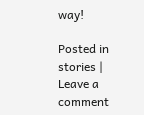way!

Posted in stories | Leave a comment